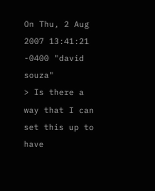On Thu, 2 Aug 2007 13:41:21 -0400 "david souza"
> Is there a way that I can set this up to have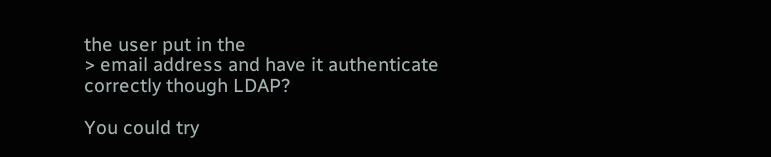the user put in the
> email address and have it authenticate correctly though LDAP?

You could try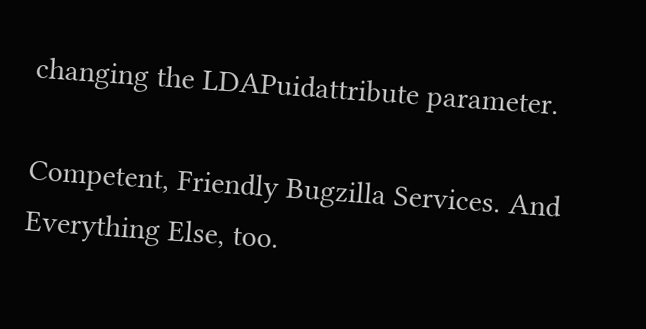changing the LDAPuidattribute parameter.

Competent, Friendly Bugzilla Services. And Everything Else, too.